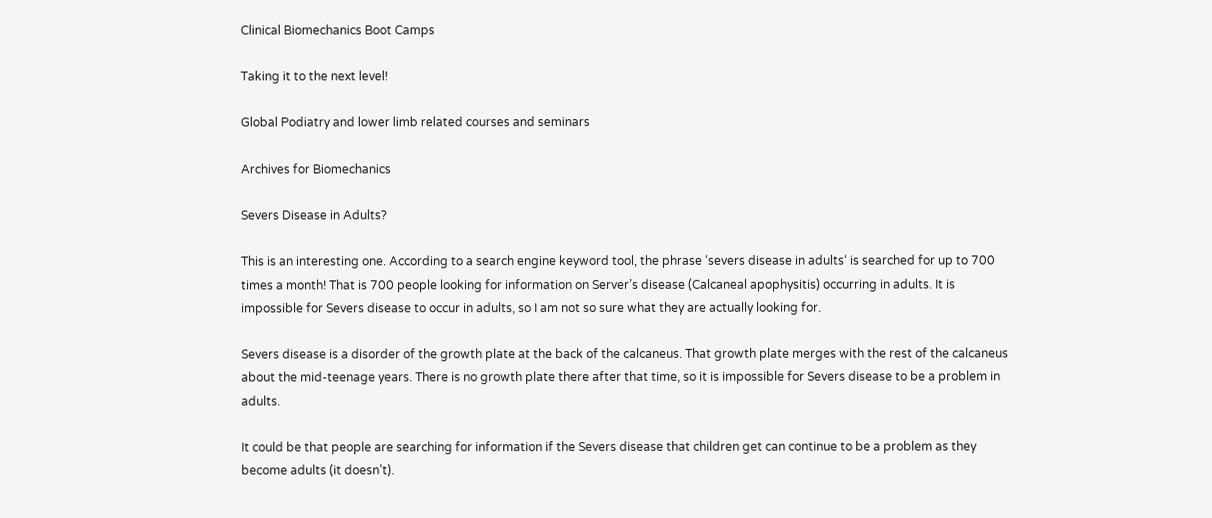Clinical Biomechanics Boot Camps

Taking it to the next level!

Global Podiatry and lower limb related courses and seminars

Archives for Biomechanics

Severs Disease in Adults?

This is an interesting one. According to a search engine keyword tool, the phrase ‘severs disease in adults‘ is searched for up to 700 times a month! That is 700 people looking for information on Server’s disease (Calcaneal apophysitis) occurring in adults. It is impossible for Severs disease to occur in adults, so I am not so sure what they are actually looking for.

Severs disease is a disorder of the growth plate at the back of the calcaneus. That growth plate merges with the rest of the calcaneus about the mid-teenage years. There is no growth plate there after that time, so it is impossible for Severs disease to be a problem in adults.

It could be that people are searching for information if the Severs disease that children get can continue to be a problem as they become adults (it doesn’t).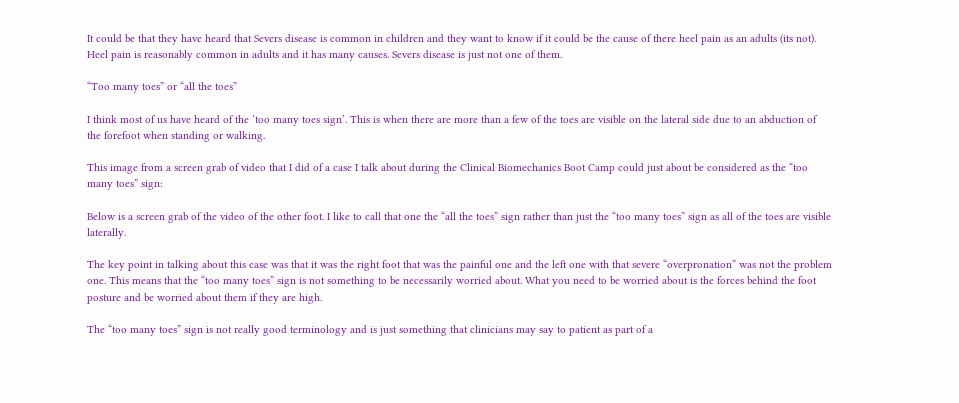It could be that they have heard that Severs disease is common in children and they want to know if it could be the cause of there heel pain as an adults (its not). Heel pain is reasonably common in adults and it has many causes. Severs disease is just not one of them.

“Too many toes” or “all the toes”

I think most of us have heard of the ‘too many toes sign’. This is when there are more than a few of the toes are visible on the lateral side due to an abduction of the forefoot when standing or walking.

This image from a screen grab of video that I did of a case I talk about during the Clinical Biomechanics Boot Camp could just about be considered as the “too many toes” sign:

Below is a screen grab of the video of the other foot. I like to call that one the “all the toes” sign rather than just the “too many toes” sign as all of the toes are visible laterally.

The key point in talking about this case was that it was the right foot that was the painful one and the left one with that severe “overpronation” was not the problem one. This means that the “too many toes” sign is not something to be necessarily worried about. What you need to be worried about is the forces behind the foot posture and be worried about them if they are high.

The “too many toes” sign is not really good terminology and is just something that clinicians may say to patient as part of a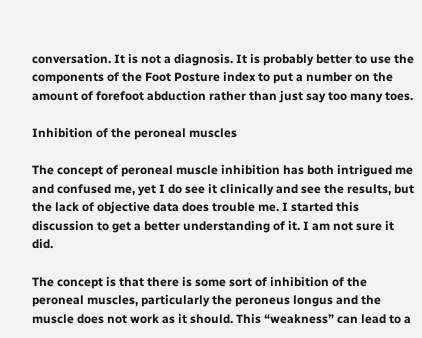conversation. It is not a diagnosis. It is probably better to use the components of the Foot Posture index to put a number on the amount of forefoot abduction rather than just say too many toes.

Inhibition of the peroneal muscles

The concept of peroneal muscle inhibition has both intrigued me and confused me, yet I do see it clinically and see the results, but the lack of objective data does trouble me. I started this discussion to get a better understanding of it. I am not sure it did.

The concept is that there is some sort of inhibition of the peroneal muscles, particularly the peroneus longus and the muscle does not work as it should. This “weakness” can lead to a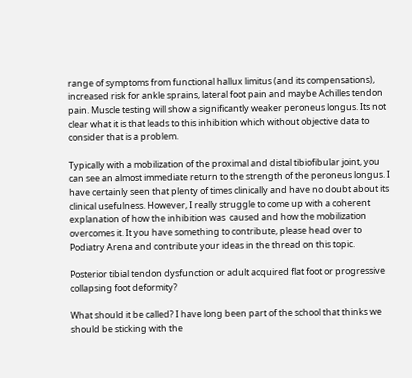range of symptoms from functional hallux limitus (and its compensations), increased risk for ankle sprains, lateral foot pain and maybe Achilles tendon pain. Muscle testing will show a significantly weaker peroneus longus. Its not clear what it is that leads to this inhibition which without objective data to consider that is a problem.

Typically with a mobilization of the proximal and distal tibiofibular joint, you can see an almost immediate return to the strength of the peroneus longus. I have certainly seen that plenty of times clinically and have no doubt about its clinical usefulness. However, I really struggle to come up with a coherent explanation of how the inhibition was  caused and how the mobilization overcomes it. It you have something to contribute, please head over to Podiatry Arena and contribute your ideas in the thread on this topic.

Posterior tibial tendon dysfunction or adult acquired flat foot or progressive collapsing foot deformity?

What should it be called? I have long been part of the school that thinks we should be sticking with the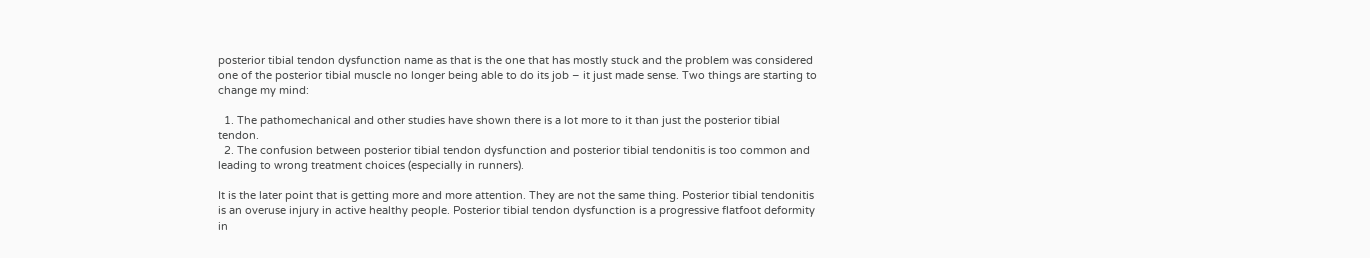posterior tibial tendon dysfunction name as that is the one that has mostly stuck and the problem was considered one of the posterior tibial muscle no longer being able to do its job – it just made sense. Two things are starting to change my mind:

  1. The pathomechanical and other studies have shown there is a lot more to it than just the posterior tibial tendon.
  2. The confusion between posterior tibial tendon dysfunction and posterior tibial tendonitis is too common and leading to wrong treatment choices (especially in runners).

It is the later point that is getting more and more attention. They are not the same thing. Posterior tibial tendonitis is an overuse injury in active healthy people. Posterior tibial tendon dysfunction is a progressive flatfoot deformity in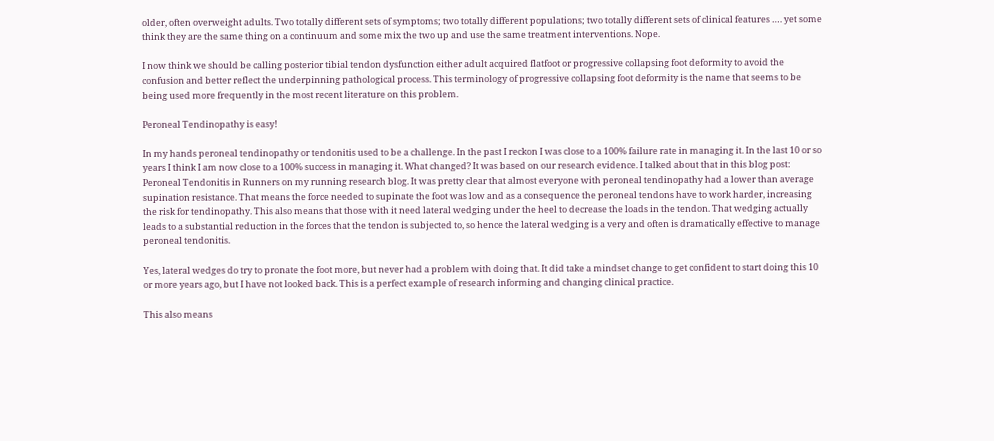older, often overweight adults. Two totally different sets of symptoms; two totally different populations; two totally different sets of clinical features …. yet some think they are the same thing on a continuum and some mix the two up and use the same treatment interventions. Nope.

I now think we should be calling posterior tibial tendon dysfunction either adult acquired flatfoot or progressive collapsing foot deformity to avoid the confusion and better reflect the underpinning pathological process. This terminology of progressive collapsing foot deformity is the name that seems to be being used more frequently in the most recent literature on this problem.

Peroneal Tendinopathy is easy!

In my hands peroneal tendinopathy or tendonitis used to be a challenge. In the past I reckon I was close to a 100% failure rate in managing it. In the last 10 or so years I think I am now close to a 100% success in managing it. What changed? It was based on our research evidence. I talked about that in this blog post: Peroneal Tendonitis in Runners on my running research blog. It was pretty clear that almost everyone with peroneal tendinopathy had a lower than average supination resistance. That means the force needed to supinate the foot was low and as a consequence the peroneal tendons have to work harder, increasing the risk for tendinopathy. This also means that those with it need lateral wedging under the heel to decrease the loads in the tendon. That wedging actually leads to a substantial reduction in the forces that the tendon is subjected to, so hence the lateral wedging is a very and often is dramatically effective to manage peroneal tendonitis.

Yes, lateral wedges do try to pronate the foot more, but never had a problem with doing that. It did take a mindset change to get confident to start doing this 10 or more years ago, but I have not looked back. This is a perfect example of research informing and changing clinical practice.

This also means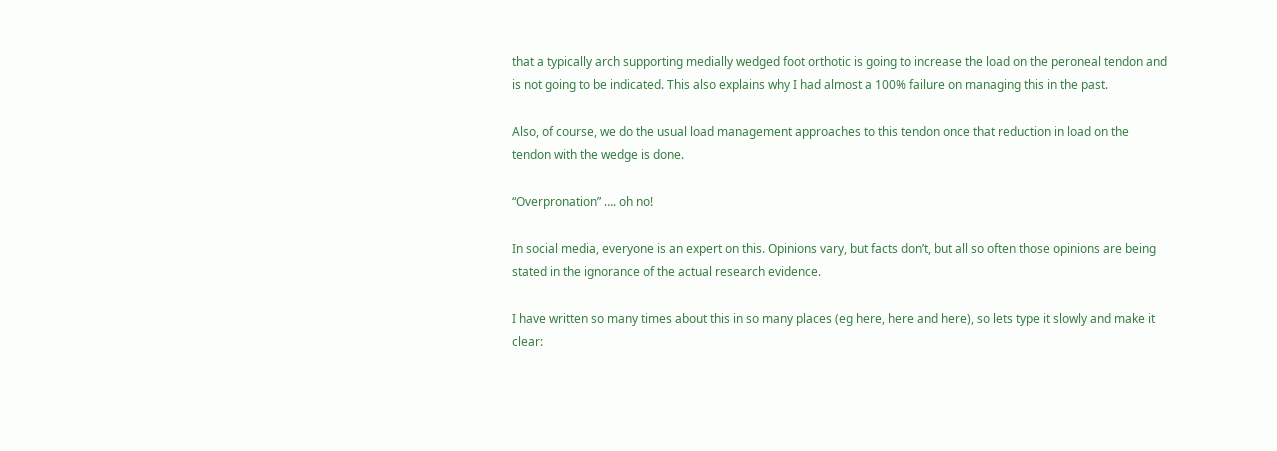that a typically arch supporting medially wedged foot orthotic is going to increase the load on the peroneal tendon and is not going to be indicated. This also explains why I had almost a 100% failure on managing this in the past.

Also, of course, we do the usual load management approaches to this tendon once that reduction in load on the tendon with the wedge is done.

“Overpronation” …. oh no!

In social media, everyone is an expert on this. Opinions vary, but facts don’t, but all so often those opinions are being stated in the ignorance of the actual research evidence.

I have written so many times about this in so many places (eg here, here and here), so lets type it slowly and make it clear: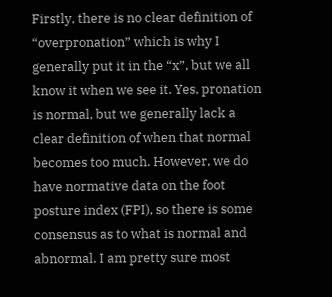Firstly, there is no clear definition of “overpronation” which is why I generally put it in the “x”, but we all know it when we see it. Yes, pronation is normal, but we generally lack a clear definition of when that normal becomes too much. However, we do have normative data on the foot posture index (FPI), so there is some consensus as to what is normal and abnormal. I am pretty sure most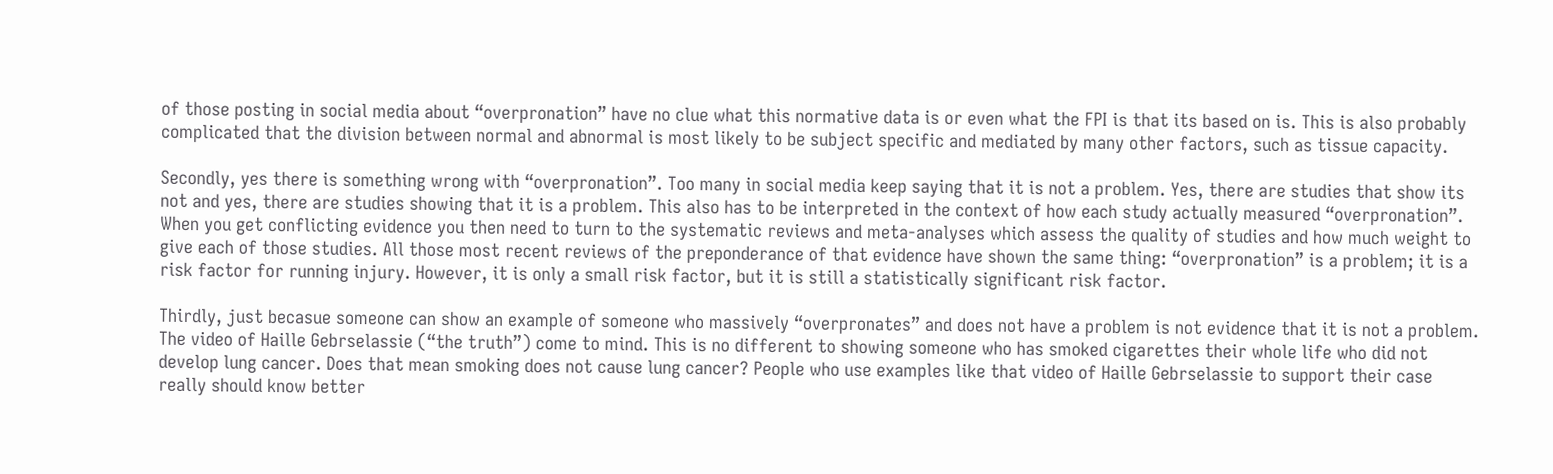of those posting in social media about “overpronation” have no clue what this normative data is or even what the FPI is that its based on is. This is also probably complicated that the division between normal and abnormal is most likely to be subject specific and mediated by many other factors, such as tissue capacity.

Secondly, yes there is something wrong with “overpronation”. Too many in social media keep saying that it is not a problem. Yes, there are studies that show its not and yes, there are studies showing that it is a problem. This also has to be interpreted in the context of how each study actually measured “overpronation”. When you get conflicting evidence you then need to turn to the systematic reviews and meta-analyses which assess the quality of studies and how much weight to give each of those studies. All those most recent reviews of the preponderance of that evidence have shown the same thing: “overpronation” is a problem; it is a risk factor for running injury. However, it is only a small risk factor, but it is still a statistically significant risk factor.

Thirdly, just becasue someone can show an example of someone who massively “overpronates” and does not have a problem is not evidence that it is not a problem. The video of Haille Gebrselassie (“the truth”) come to mind. This is no different to showing someone who has smoked cigarettes their whole life who did not develop lung cancer. Does that mean smoking does not cause lung cancer? People who use examples like that video of Haille Gebrselassie to support their case really should know better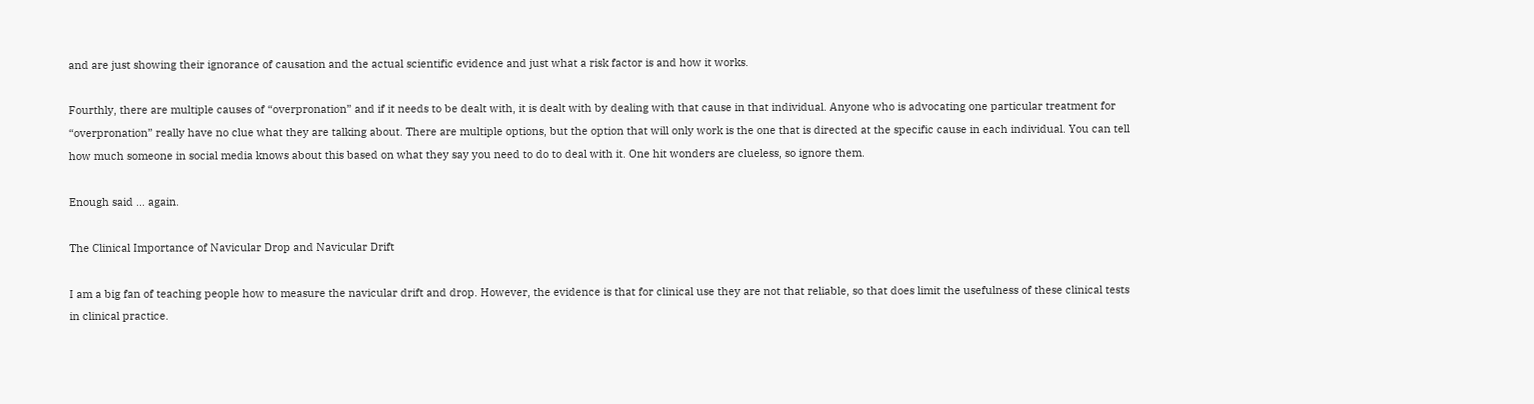and are just showing their ignorance of causation and the actual scientific evidence and just what a risk factor is and how it works.

Fourthly, there are multiple causes of “overpronation” and if it needs to be dealt with, it is dealt with by dealing with that cause in that individual. Anyone who is advocating one particular treatment for “overpronation” really have no clue what they are talking about. There are multiple options, but the option that will only work is the one that is directed at the specific cause in each individual. You can tell how much someone in social media knows about this based on what they say you need to do to deal with it. One hit wonders are clueless, so ignore them.

Enough said … again.

The Clinical Importance of Navicular Drop and Navicular Drift

I am a big fan of teaching people how to measure the navicular drift and drop. However, the evidence is that for clinical use they are not that reliable, so that does limit the usefulness of these clinical tests in clinical practice.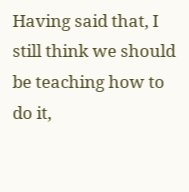Having said that, I still think we should be teaching how to do it,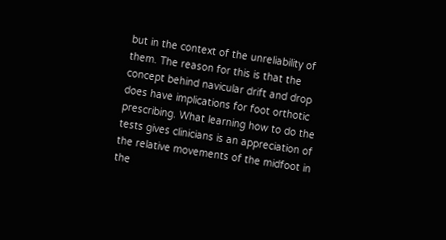but in the context of the unreliability of them. The reason for this is that the concept behind navicular drift and drop does have implications for foot orthotic prescribing. What learning how to do the tests gives clinicians is an appreciation of the relative movements of the midfoot in the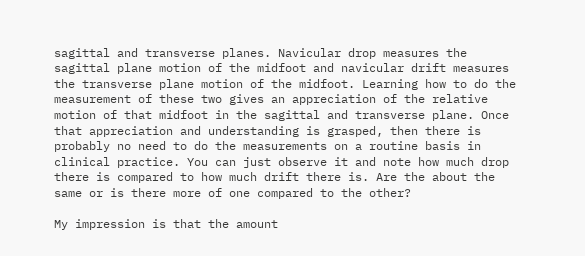sagittal and transverse planes. Navicular drop measures the sagittal plane motion of the midfoot and navicular drift measures the transverse plane motion of the midfoot. Learning how to do the measurement of these two gives an appreciation of the relative motion of that midfoot in the sagittal and transverse plane. Once that appreciation and understanding is grasped, then there is probably no need to do the measurements on a routine basis in clinical practice. You can just observe it and note how much drop there is compared to how much drift there is. Are the about the same or is there more of one compared to the other?

My impression is that the amount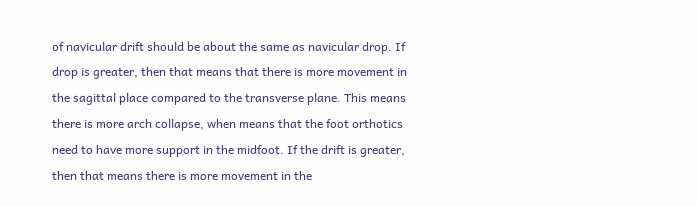of navicular drift should be about the same as navicular drop. If drop is greater, then that means that there is more movement in the sagittal place compared to the transverse plane. This means there is more arch collapse, when means that the foot orthotics need to have more support in the midfoot. If the drift is greater, then that means there is more movement in the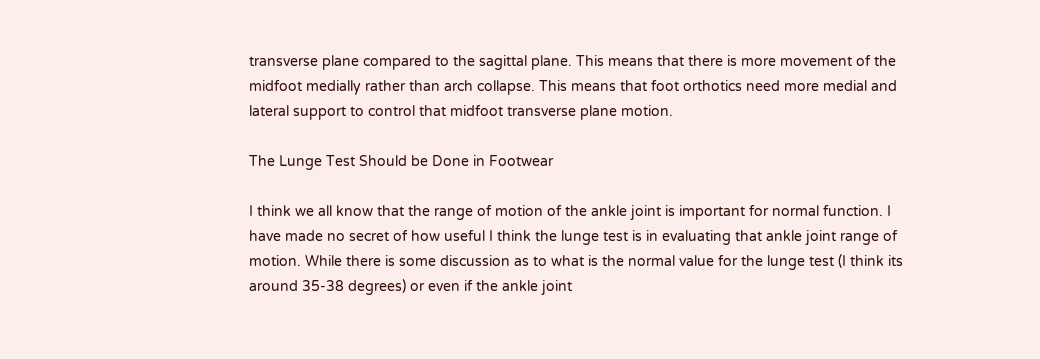transverse plane compared to the sagittal plane. This means that there is more movement of the midfoot medially rather than arch collapse. This means that foot orthotics need more medial and lateral support to control that midfoot transverse plane motion.

The Lunge Test Should be Done in Footwear

I think we all know that the range of motion of the ankle joint is important for normal function. I have made no secret of how useful I think the lunge test is in evaluating that ankle joint range of motion. While there is some discussion as to what is the normal value for the lunge test (I think its around 35-38 degrees) or even if the ankle joint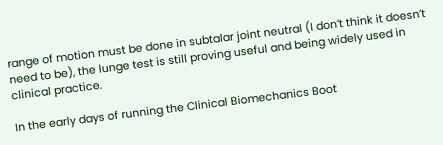range of motion must be done in subtalar joint neutral (I don’t think it doesn’t need to be), the lunge test is still proving useful and being widely used in clinical practice.

In the early days of running the Clinical Biomechanics Boot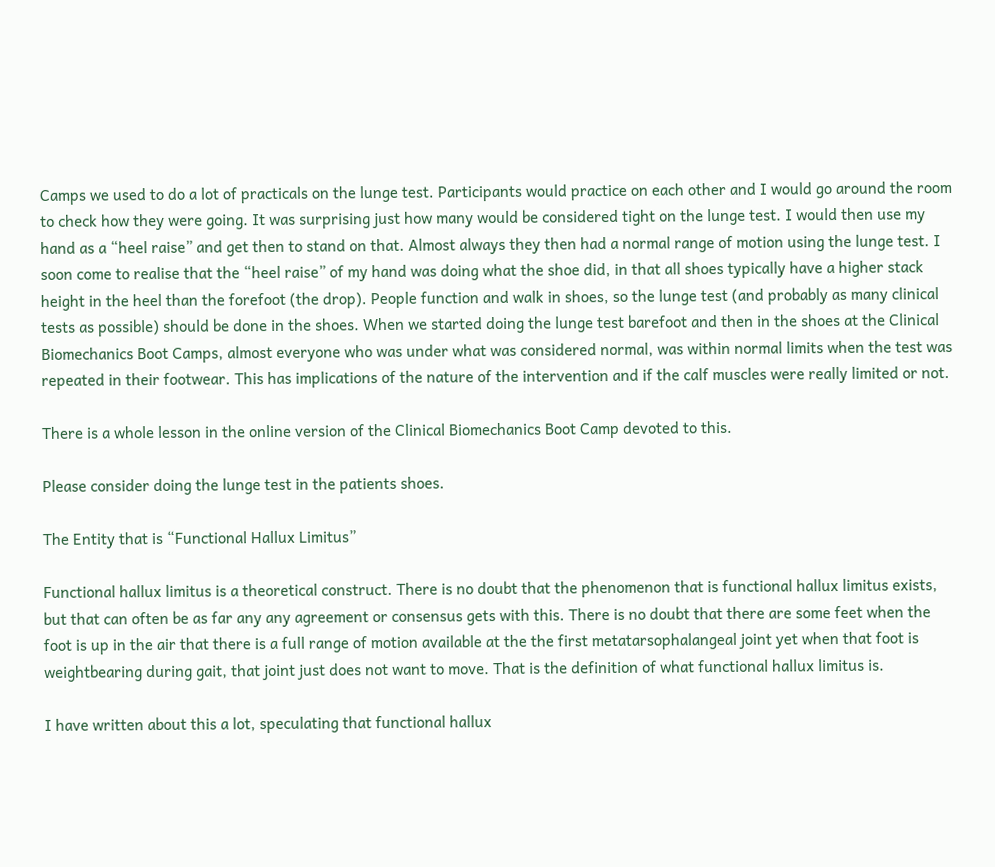Camps we used to do a lot of practicals on the lunge test. Participants would practice on each other and I would go around the room to check how they were going. It was surprising just how many would be considered tight on the lunge test. I would then use my hand as a “heel raise” and get then to stand on that. Almost always they then had a normal range of motion using the lunge test. I soon come to realise that the “heel raise” of my hand was doing what the shoe did, in that all shoes typically have a higher stack height in the heel than the forefoot (the drop). People function and walk in shoes, so the lunge test (and probably as many clinical tests as possible) should be done in the shoes. When we started doing the lunge test barefoot and then in the shoes at the Clinical Biomechanics Boot Camps, almost everyone who was under what was considered normal, was within normal limits when the test was repeated in their footwear. This has implications of the nature of the intervention and if the calf muscles were really limited or not.

There is a whole lesson in the online version of the Clinical Biomechanics Boot Camp devoted to this.

Please consider doing the lunge test in the patients shoes.

The Entity that is “Functional Hallux Limitus”

Functional hallux limitus is a theoretical construct. There is no doubt that the phenomenon that is functional hallux limitus exists, but that can often be as far any any agreement or consensus gets with this. There is no doubt that there are some feet when the foot is up in the air that there is a full range of motion available at the the first metatarsophalangeal joint yet when that foot is weightbearing during gait, that joint just does not want to move. That is the definition of what functional hallux limitus is.

I have written about this a lot, speculating that functional hallux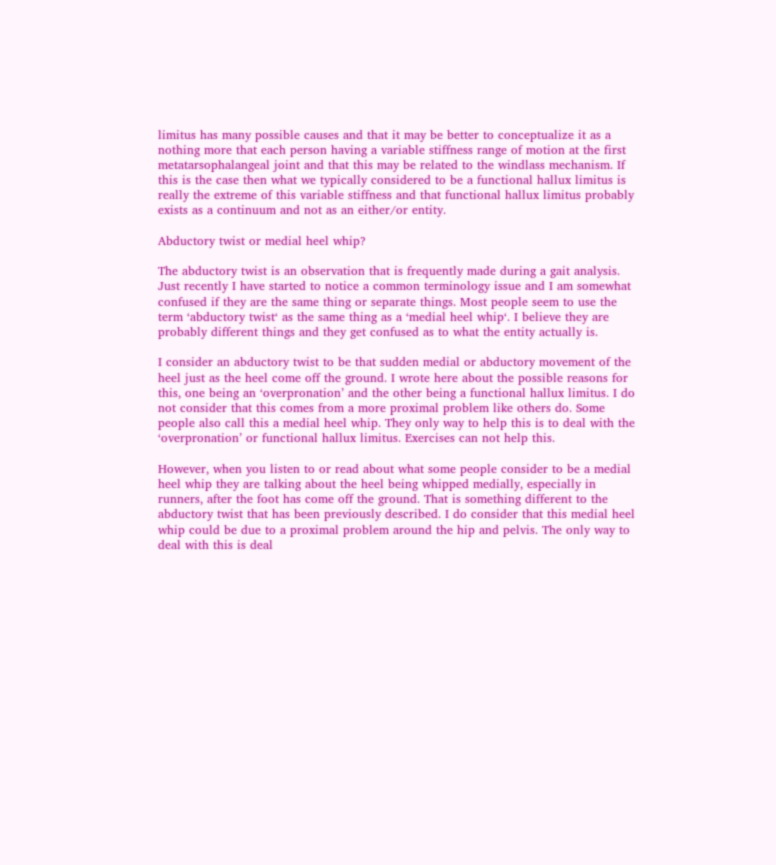limitus has many possible causes and that it may be better to conceptualize it as a nothing more that each person having a variable stiffness range of motion at the first metatarsophalangeal joint and that this may be related to the windlass mechanism. If this is the case then what we typically considered to be a functional hallux limitus is really the extreme of this variable stiffness and that functional hallux limitus probably exists as a continuum and not as an either/or entity.

Abductory twist or medial heel whip?

The abductory twist is an observation that is frequently made during a gait analysis. Just recently I have started to notice a common terminology issue and I am somewhat confused if they are the same thing or separate things. Most people seem to use the term ‘abductory twist‘ as the same thing as a ‘medial heel whip‘. I believe they are probably different things and they get confused as to what the entity actually is.

I consider an abductory twist to be that sudden medial or abductory movement of the heel just as the heel come off the ground. I wrote here about the possible reasons for this, one being an ‘overpronation’ and the other being a functional hallux limitus. I do not consider that this comes from a more proximal problem like others do. Some people also call this a medial heel whip. They only way to help this is to deal with the ‘overpronation’ or functional hallux limitus. Exercises can not help this.

However, when you listen to or read about what some people consider to be a medial heel whip they are talking about the heel being whipped medially, especially in runners, after the foot has come off the ground. That is something different to the abductory twist that has been previously described. I do consider that this medial heel whip could be due to a proximal problem around the hip and pelvis. The only way to deal with this is deal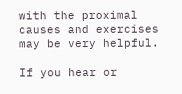with the proximal causes and exercises may be very helpful.

If you hear or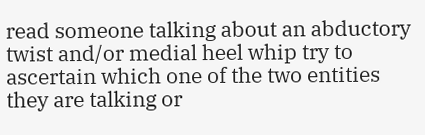read someone talking about an abductory twist and/or medial heel whip try to ascertain which one of the two entities they are talking or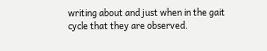writing about and just when in the gait cycle that they are observed.